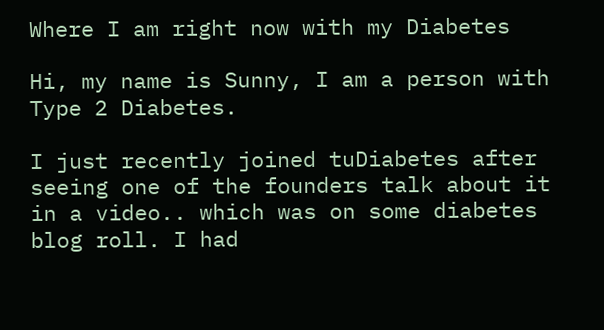Where I am right now with my Diabetes

Hi, my name is Sunny, I am a person with Type 2 Diabetes.

I just recently joined tuDiabetes after seeing one of the founders talk about it in a video.. which was on some diabetes blog roll. I had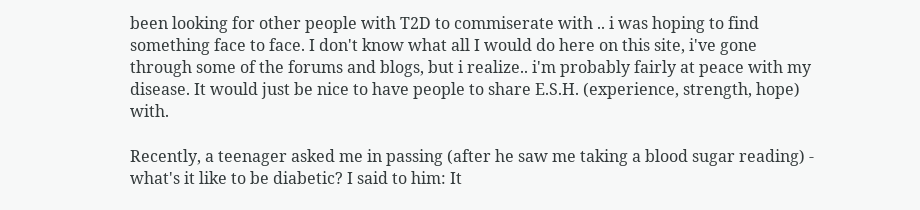been looking for other people with T2D to commiserate with .. i was hoping to find something face to face. I don't know what all I would do here on this site, i've gone through some of the forums and blogs, but i realize.. i'm probably fairly at peace with my disease. It would just be nice to have people to share E.S.H. (experience, strength, hope) with.

Recently, a teenager asked me in passing (after he saw me taking a blood sugar reading) - what's it like to be diabetic? I said to him: It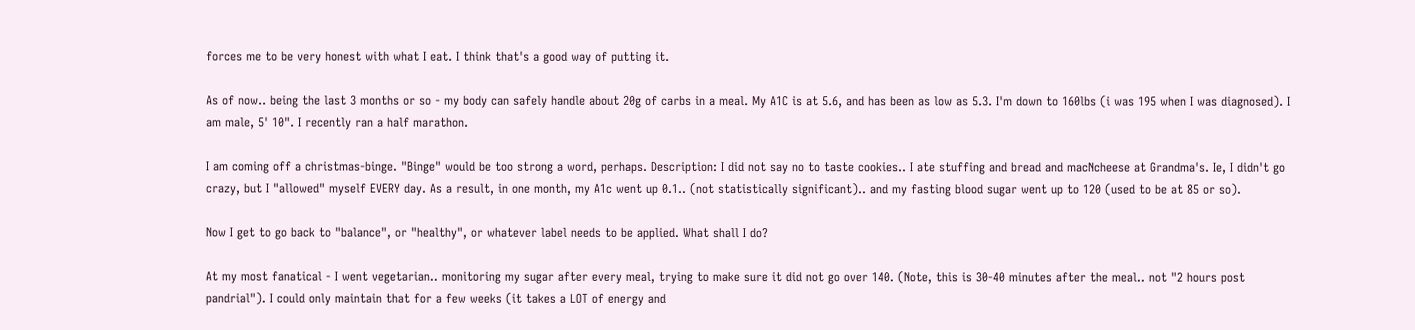forces me to be very honest with what I eat. I think that's a good way of putting it.

As of now.. being the last 3 months or so - my body can safely handle about 20g of carbs in a meal. My A1C is at 5.6, and has been as low as 5.3. I'm down to 160lbs (i was 195 when I was diagnosed). I am male, 5' 10". I recently ran a half marathon.

I am coming off a christmas-binge. "Binge" would be too strong a word, perhaps. Description: I did not say no to taste cookies.. I ate stuffing and bread and macNcheese at Grandma's. Ie, I didn't go crazy, but I "allowed" myself EVERY day. As a result, in one month, my A1c went up 0.1.. (not statistically significant).. and my fasting blood sugar went up to 120 (used to be at 85 or so).

Now I get to go back to "balance", or "healthy", or whatever label needs to be applied. What shall I do?

At my most fanatical - I went vegetarian.. monitoring my sugar after every meal, trying to make sure it did not go over 140. (Note, this is 30-40 minutes after the meal.. not "2 hours post pandrial"). I could only maintain that for a few weeks (it takes a LOT of energy and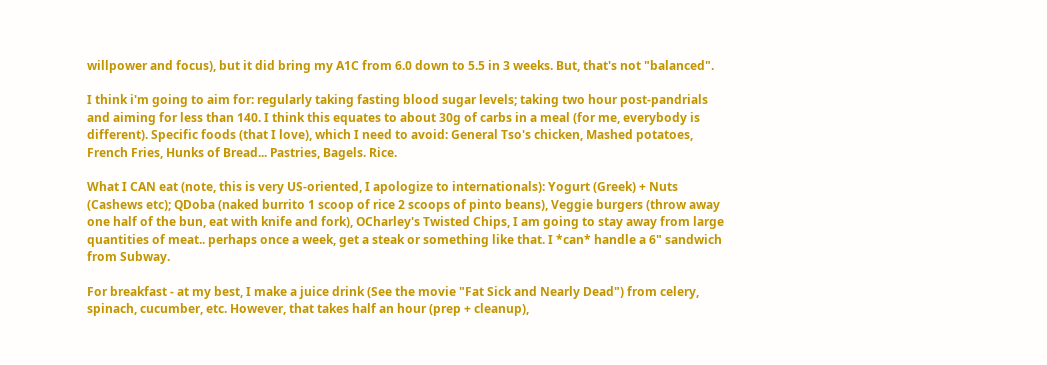willpower and focus), but it did bring my A1C from 6.0 down to 5.5 in 3 weeks. But, that's not "balanced".

I think i'm going to aim for: regularly taking fasting blood sugar levels; taking two hour post-pandrials and aiming for less than 140. I think this equates to about 30g of carbs in a meal (for me, everybody is different). Specific foods (that I love), which I need to avoid: General Tso's chicken, Mashed potatoes, French Fries, Hunks of Bread... Pastries, Bagels. Rice.

What I CAN eat (note, this is very US-oriented, I apologize to internationals): Yogurt (Greek) + Nuts (Cashews etc); QDoba (naked burrito 1 scoop of rice 2 scoops of pinto beans), Veggie burgers (throw away one half of the bun, eat with knife and fork), OCharley's Twisted Chips, I am going to stay away from large quantities of meat.. perhaps once a week, get a steak or something like that. I *can* handle a 6" sandwich from Subway.

For breakfast - at my best, I make a juice drink (See the movie "Fat Sick and Nearly Dead") from celery, spinach, cucumber, etc. However, that takes half an hour (prep + cleanup),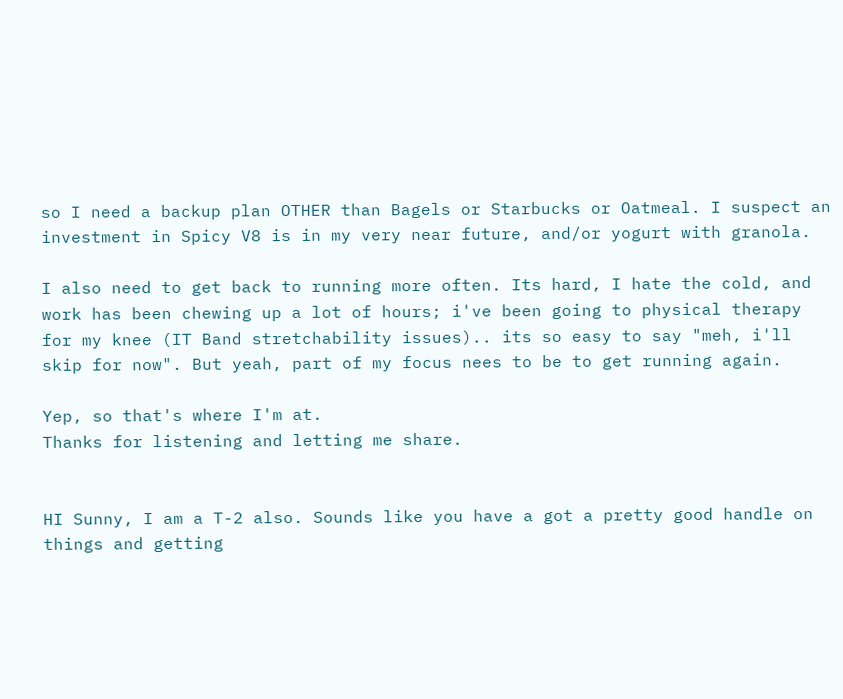so I need a backup plan OTHER than Bagels or Starbucks or Oatmeal. I suspect an investment in Spicy V8 is in my very near future, and/or yogurt with granola.

I also need to get back to running more often. Its hard, I hate the cold, and work has been chewing up a lot of hours; i've been going to physical therapy for my knee (IT Band stretchability issues).. its so easy to say "meh, i'll skip for now". But yeah, part of my focus nees to be to get running again.

Yep, so that's where I'm at.
Thanks for listening and letting me share.


HI Sunny, I am a T-2 also. Sounds like you have a got a pretty good handle on things and getting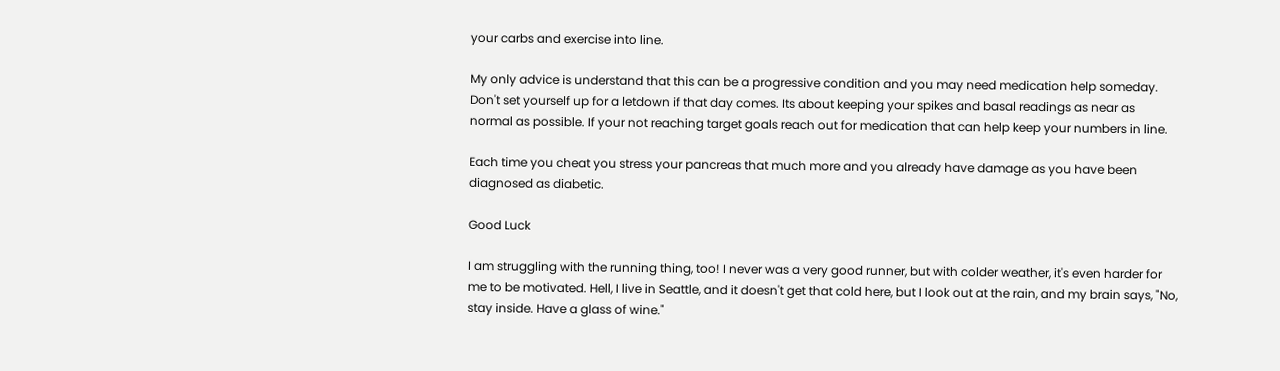your carbs and exercise into line.

My only advice is understand that this can be a progressive condition and you may need medication help someday. Don't set yourself up for a letdown if that day comes. Its about keeping your spikes and basal readings as near as normal as possible. If your not reaching target goals reach out for medication that can help keep your numbers in line.

Each time you cheat you stress your pancreas that much more and you already have damage as you have been diagnosed as diabetic.

Good Luck

I am struggling with the running thing, too! I never was a very good runner, but with colder weather, it's even harder for me to be motivated. Hell, I live in Seattle, and it doesn't get that cold here, but I look out at the rain, and my brain says, "No, stay inside. Have a glass of wine."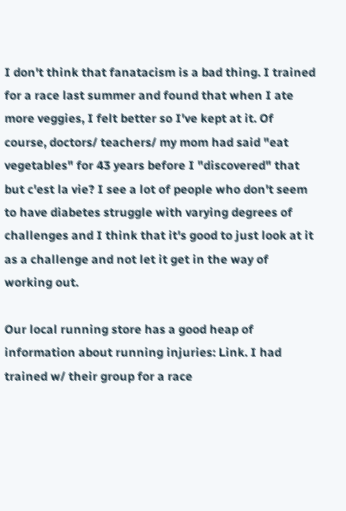I don't think that fanatacism is a bad thing. I trained for a race last summer and found that when I ate more veggies, I felt better so I've kept at it. Of course, doctors/ teachers/ my mom had said "eat vegetables" for 43 years before I "discovered" that but c'est la vie? I see a lot of people who don't seem to have diabetes struggle with varying degrees of challenges and I think that it's good to just look at it as a challenge and not let it get in the way of working out.

Our local running store has a good heap of information about running injuries: Link. I had trained w/ their group for a race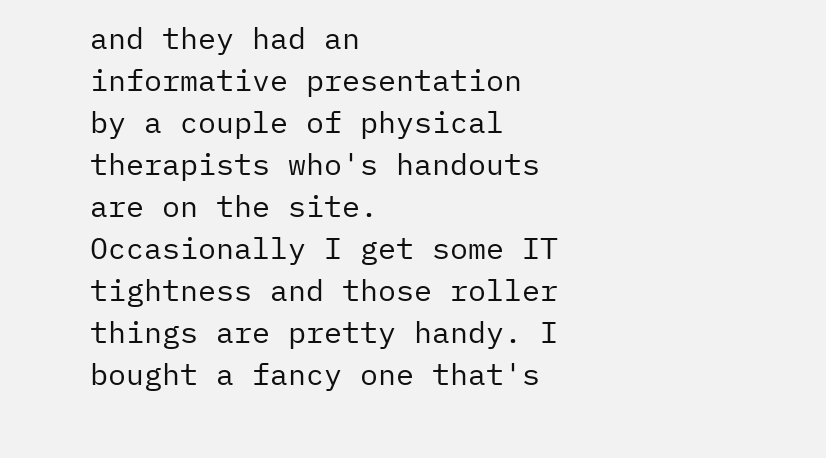and they had an informative presentation by a couple of physical therapists who's handouts are on the site. Occasionally I get some IT tightness and those roller things are pretty handy. I bought a fancy one that's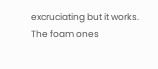excruciating but it works. The foam ones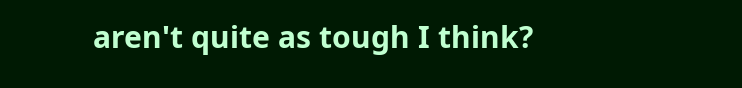aren't quite as tough I think?